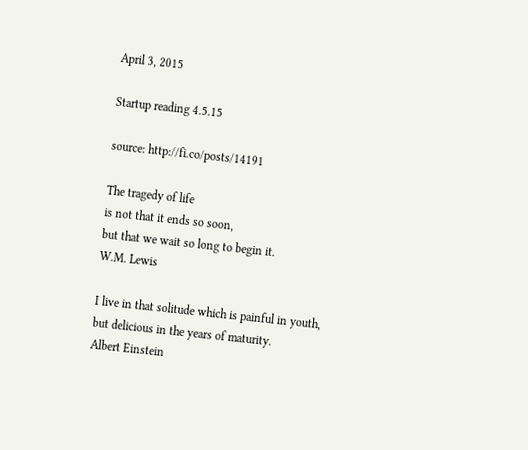April 3, 2015

Startup reading 4.5.15

source: http://fi.co/posts/14191

The tragedy of life
is not that it ends so soon,
but that we wait so long to begin it.
W.M. Lewis

I live in that solitude which is painful in youth,
but delicious in the years of maturity.
Albert Einstein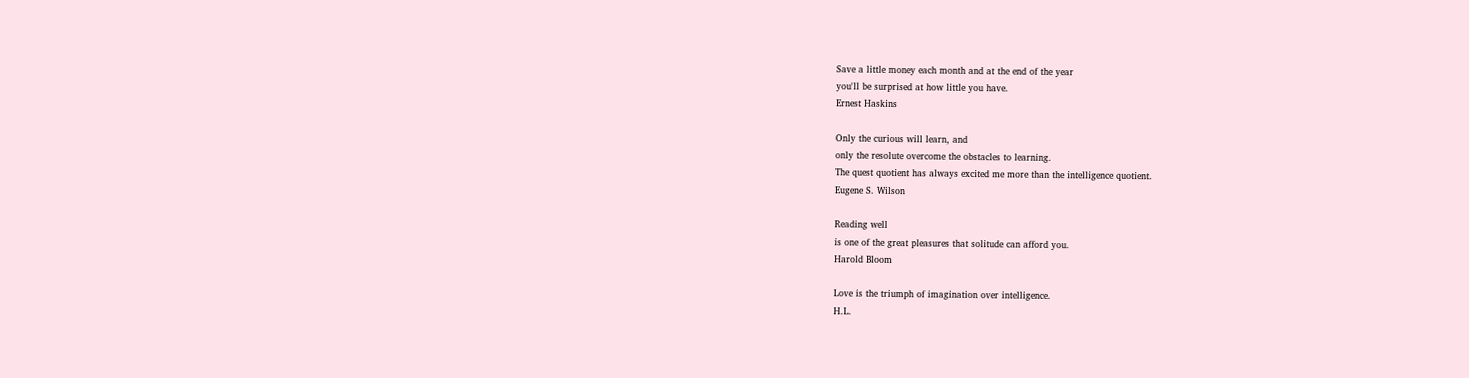Save a little money each month and at the end of the year
you'll be surprised at how little you have.
Ernest Haskins

Only the curious will learn, and
only the resolute overcome the obstacles to learning.
The quest quotient has always excited me more than the intelligence quotient.
Eugene S. Wilson

Reading well
is one of the great pleasures that solitude can afford you.
Harold Bloom

Love is the triumph of imagination over intelligence.
H.L.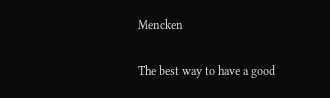Mencken

The best way to have a good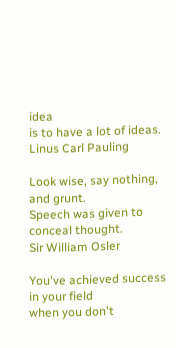idea
is to have a lot of ideas.
Linus Carl Pauling

Look wise, say nothing, and grunt.
Speech was given to conceal thought.
Sir William Osler

You've achieved success in your field
when you don't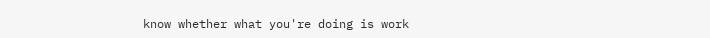know whether what you're doing is work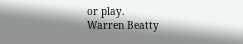or play.
Warren Beatty